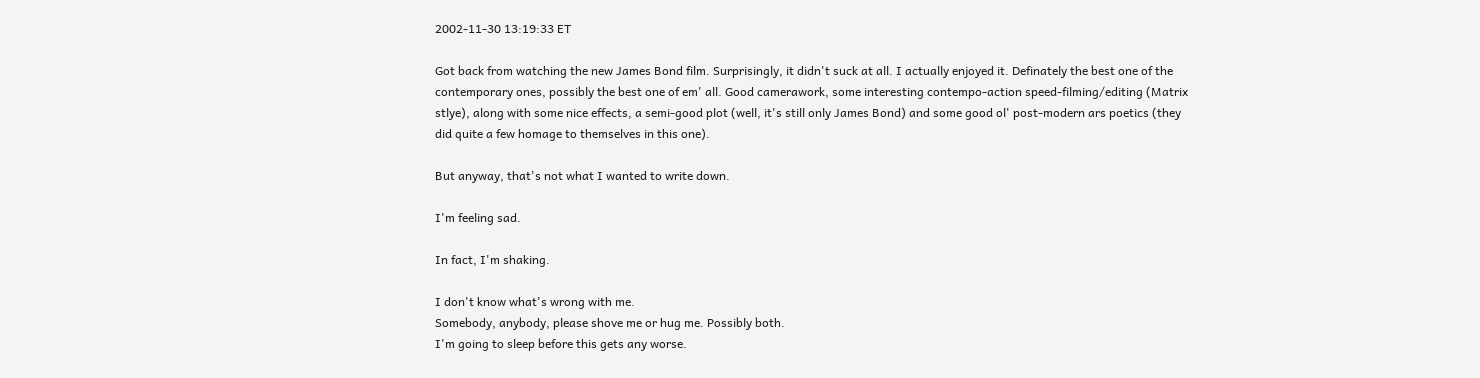2002-11-30 13:19:33 ET

Got back from watching the new James Bond film. Surprisingly, it didn't suck at all. I actually enjoyed it. Definately the best one of the contemporary ones, possibly the best one of em' all. Good camerawork, some interesting contempo-action speed-filming/editing (Matrix stlye), along with some nice effects, a semi-good plot (well, it's still only James Bond) and some good ol' post-modern ars poetics (they did quite a few homage to themselves in this one).

But anyway, that's not what I wanted to write down.

I'm feeling sad.

In fact, I'm shaking.

I don't know what's wrong with me.
Somebody, anybody, please shove me or hug me. Possibly both.
I'm going to sleep before this gets any worse.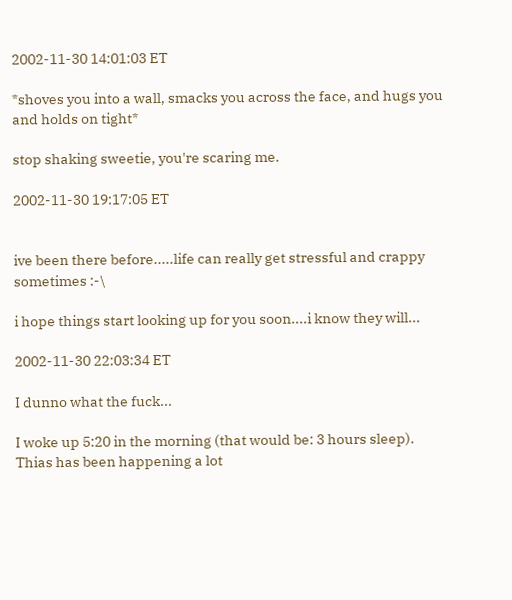2002-11-30 14:01:03 ET

*shoves you into a wall, smacks you across the face, and hugs you and holds on tight*

stop shaking sweetie, you're scaring me.

2002-11-30 19:17:05 ET


ive been there before.....life can really get stressful and crappy sometimes :-\

i hope things start looking up for you soon....i know they will...

2002-11-30 22:03:34 ET

I dunno what the fuck...

I woke up 5:20 in the morning (that would be: 3 hours sleep). Thias has been happening a lot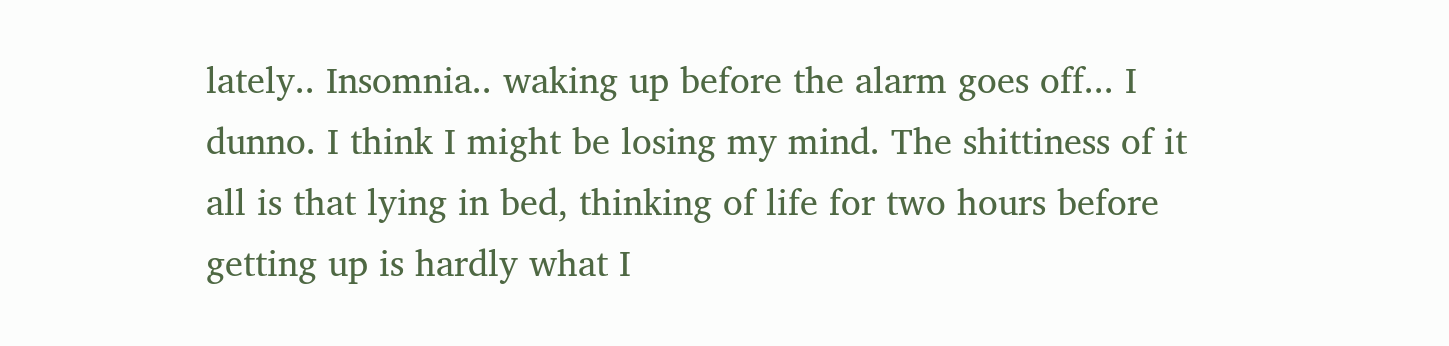lately.. Insomnia.. waking up before the alarm goes off... I dunno. I think I might be losing my mind. The shittiness of it all is that lying in bed, thinking of life for two hours before getting up is hardly what I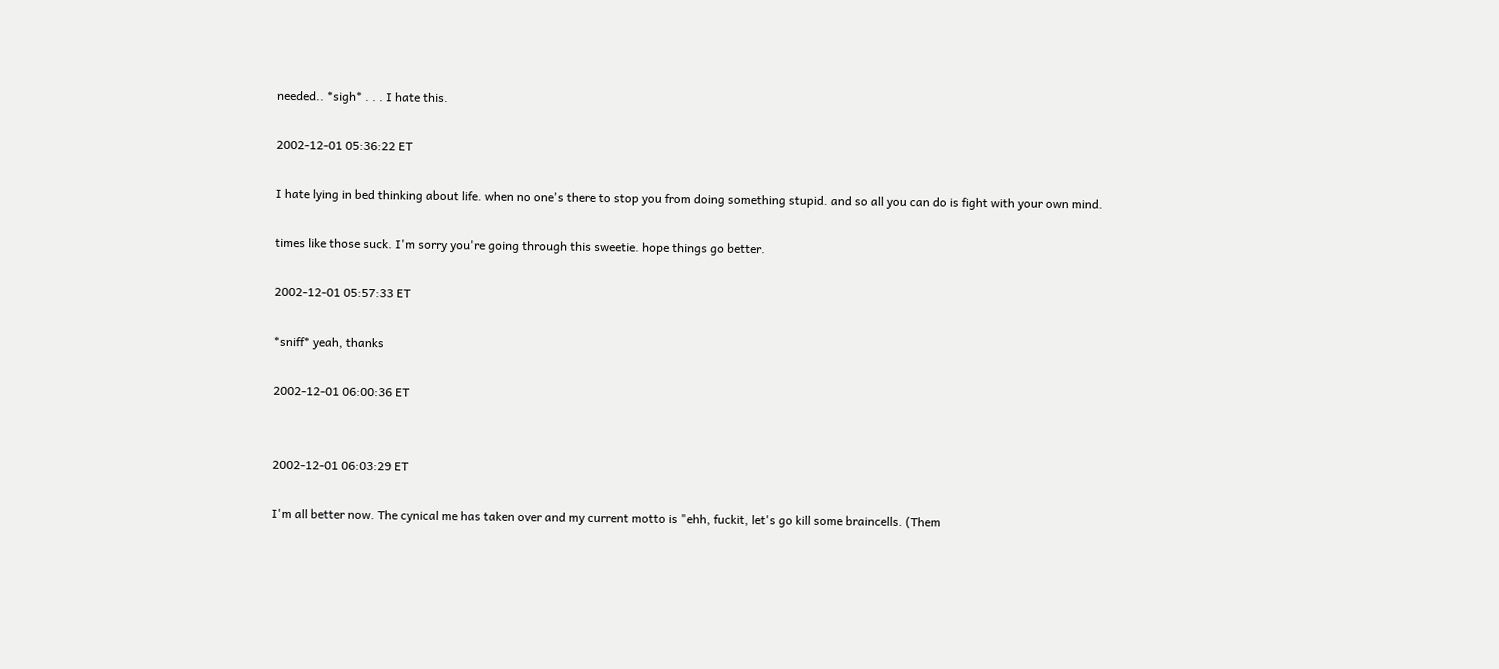needed.. *sigh* . . . I hate this.

2002-12-01 05:36:22 ET

I hate lying in bed thinking about life. when no one's there to stop you from doing something stupid. and so all you can do is fight with your own mind.

times like those suck. I'm sorry you're going through this sweetie. hope things go better.

2002-12-01 05:57:33 ET

*sniff* yeah, thanks

2002-12-01 06:00:36 ET


2002-12-01 06:03:29 ET

I'm all better now. The cynical me has taken over and my current motto is "ehh, fuckit, let's go kill some braincells. (Them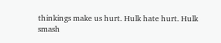thinkings make us hurt. Hulk hate hurt. Hulk smash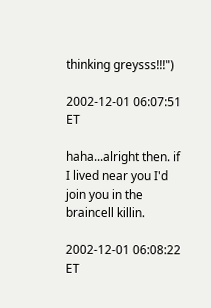thinking greysss!!!")

2002-12-01 06:07:51 ET

haha...alright then. if I lived near you I'd join you in the braincell killin.

2002-12-01 06:08:22 ET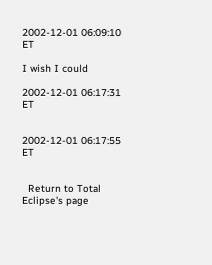2002-12-01 06:09:10 ET

I wish I could

2002-12-01 06:17:31 ET


2002-12-01 06:17:55 ET


  Return to Total Eclipse's page